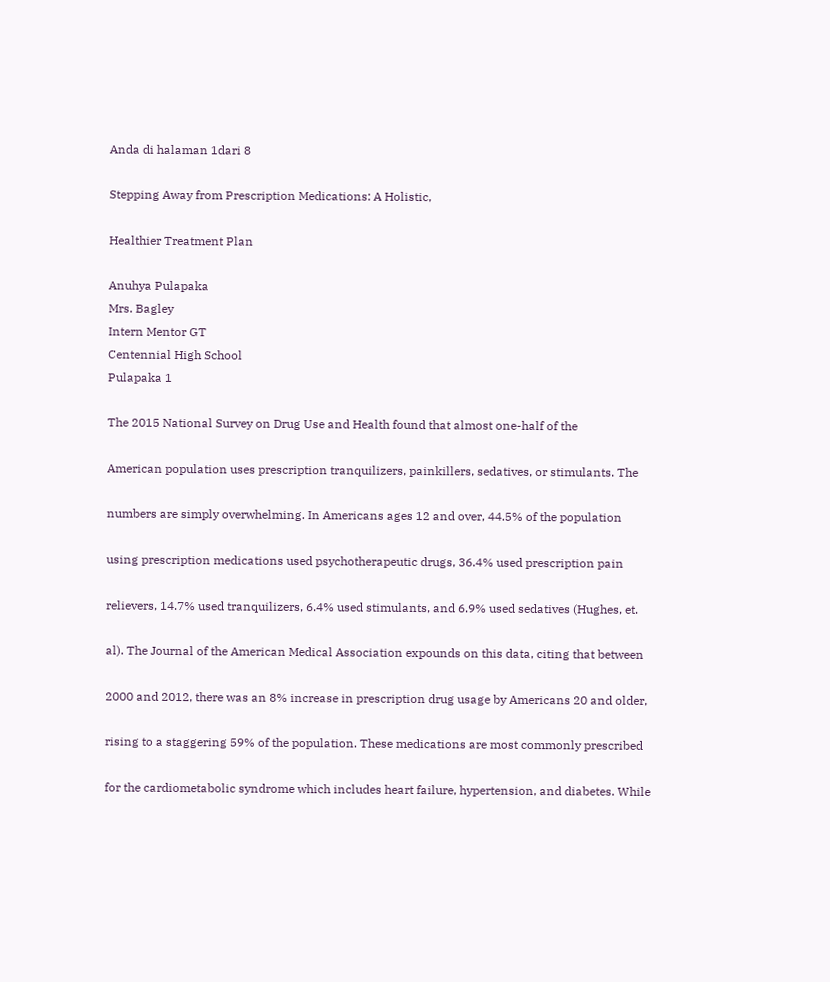Anda di halaman 1dari 8

Stepping Away from Prescription Medications: A Holistic,

Healthier Treatment Plan

Anuhya Pulapaka
Mrs. Bagley
Intern Mentor GT
Centennial High School
Pulapaka 1

The 2015 National Survey on Drug Use and Health found that almost one-half of the

American population uses prescription tranquilizers, painkillers, sedatives, or stimulants. The

numbers are simply overwhelming. In Americans ages 12 and over, 44.5% of the population

using prescription medications used psychotherapeutic drugs, 36.4% used prescription pain

relievers, 14.7% used tranquilizers, 6.4% used stimulants, and 6.9% used sedatives (Hughes, et.

al). The Journal of the American Medical Association expounds on this data, citing that between

2000 and 2012, there was an 8% increase in prescription drug usage by Americans 20 and older,

rising to a staggering 59% of the population. These medications are most commonly prescribed

for the cardiometabolic syndrome which includes heart failure, hypertension, and diabetes. While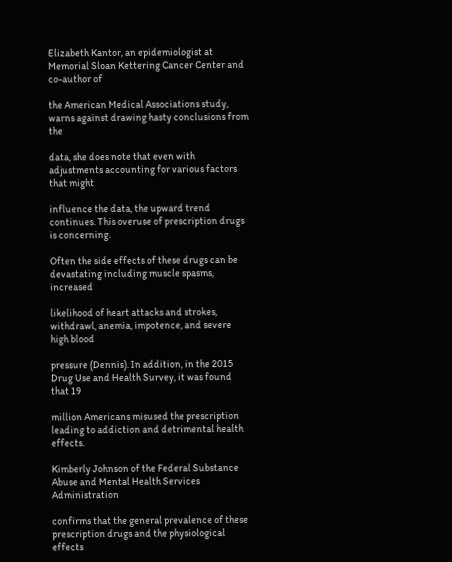Elizabeth Kantor, an epidemiologist at Memorial Sloan Kettering Cancer Center and co-author of

the American Medical Associations study, warns against drawing hasty conclusions from the

data, she does note that even with adjustments accounting for various factors that might

influence the data, the upward trend continues. This overuse of prescription drugs is concerning.

Often the side effects of these drugs can be devastating including muscle spasms, increased

likelihood of heart attacks and strokes, withdrawl, anemia, impotence, and severe high blood

pressure (Dennis). In addition, in the 2015 Drug Use and Health Survey, it was found that 19

million Americans misused the prescription leading to addiction and detrimental health effects.

Kimberly Johnson of the Federal Substance Abuse and Mental Health Services Administration

confirms that the general prevalence of these prescription drugs and the physiological effects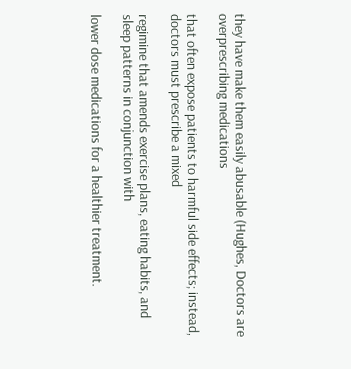they have make them easily abusable (Hughes, Doctors are overprescribing medications

that often expose patients to harmful side effects; instead, doctors must prescribe a mixed

regimine that amends exercise plans, eating habits, and sleep patterns in conjunction with

lower dose medications for a healthier treatment.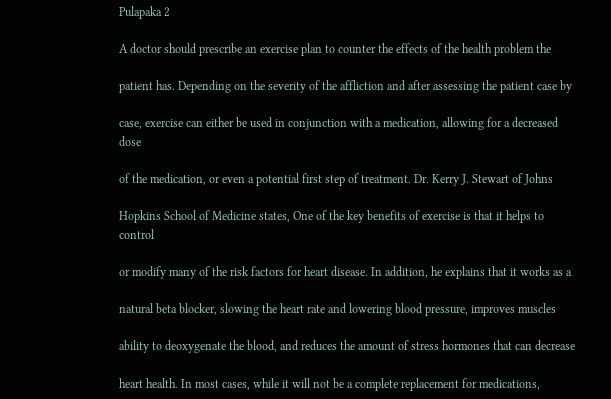Pulapaka 2

A doctor should prescribe an exercise plan to counter the effects of the health problem the

patient has. Depending on the severity of the affliction and after assessing the patient case by

case, exercise can either be used in conjunction with a medication, allowing for a decreased dose

of the medication, or even a potential first step of treatment. Dr. Kerry J. Stewart of Johns

Hopkins School of Medicine states, One of the key benefits of exercise is that it helps to control

or modify many of the risk factors for heart disease. In addition, he explains that it works as a

natural beta blocker, slowing the heart rate and lowering blood pressure, improves muscles

ability to deoxygenate the blood, and reduces the amount of stress hormones that can decrease

heart health. In most cases, while it will not be a complete replacement for medications,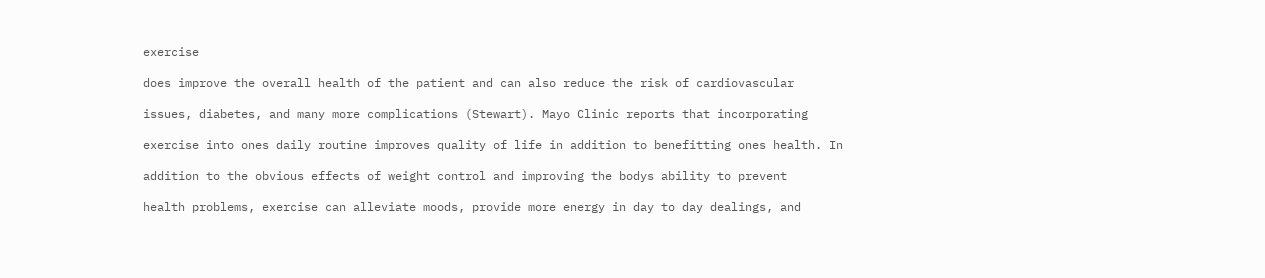exercise

does improve the overall health of the patient and can also reduce the risk of cardiovascular

issues, diabetes, and many more complications (Stewart). Mayo Clinic reports that incorporating

exercise into ones daily routine improves quality of life in addition to benefitting ones health. In

addition to the obvious effects of weight control and improving the bodys ability to prevent

health problems, exercise can alleviate moods, provide more energy in day to day dealings, and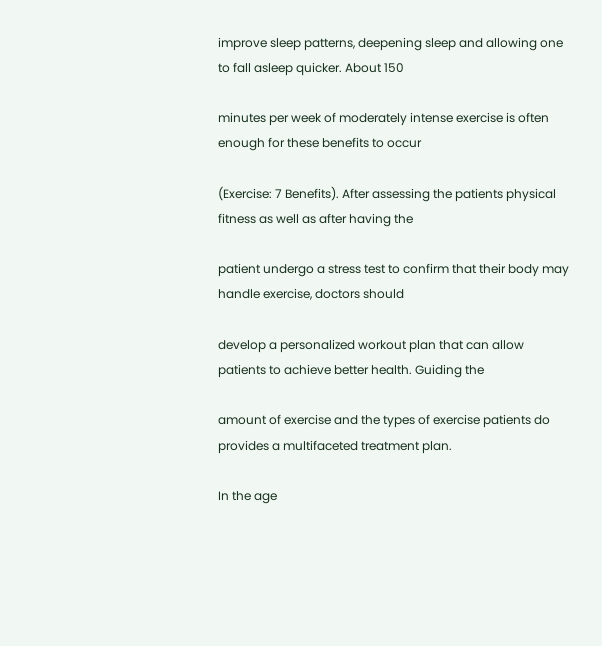improve sleep patterns, deepening sleep and allowing one to fall asleep quicker. About 150

minutes per week of moderately intense exercise is often enough for these benefits to occur

(Exercise: 7 Benefits). After assessing the patients physical fitness as well as after having the

patient undergo a stress test to confirm that their body may handle exercise, doctors should

develop a personalized workout plan that can allow patients to achieve better health. Guiding the

amount of exercise and the types of exercise patients do provides a multifaceted treatment plan.

In the age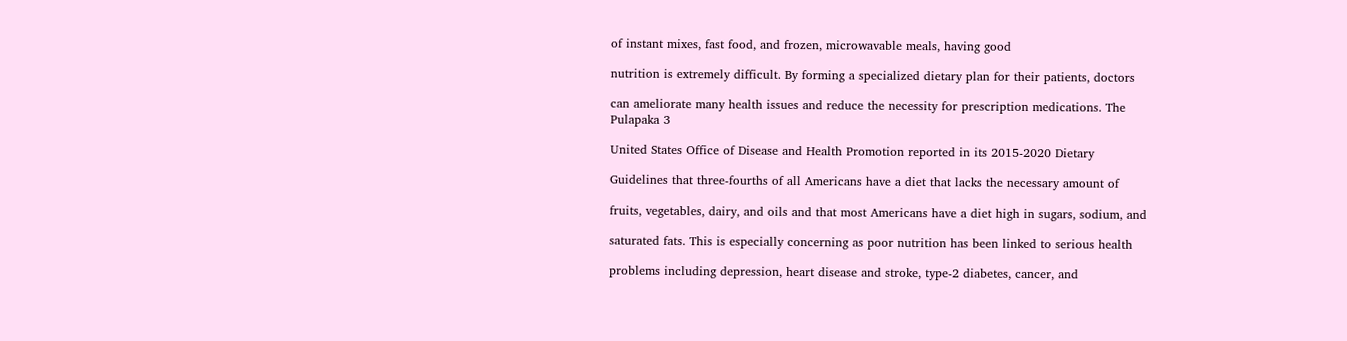of instant mixes, fast food, and frozen, microwavable meals, having good

nutrition is extremely difficult. By forming a specialized dietary plan for their patients, doctors

can ameliorate many health issues and reduce the necessity for prescription medications. The
Pulapaka 3

United States Office of Disease and Health Promotion reported in its 2015-2020 Dietary

Guidelines that three-fourths of all Americans have a diet that lacks the necessary amount of

fruits, vegetables, dairy, and oils and that most Americans have a diet high in sugars, sodium, and

saturated fats. This is especially concerning as poor nutrition has been linked to serious health

problems including depression, heart disease and stroke, type-2 diabetes, cancer, and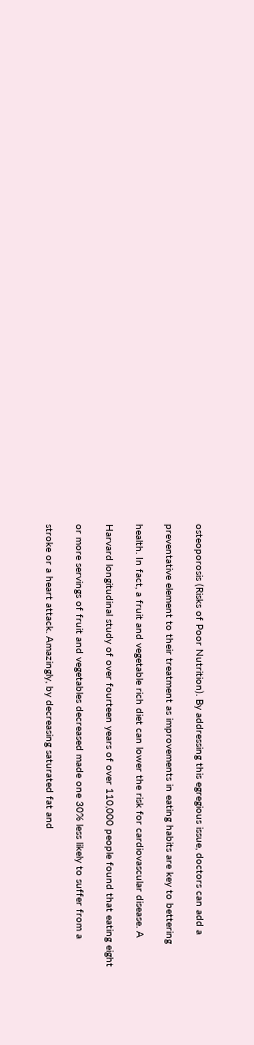osteoporosis (Risks of Poor Nutrition). By addressing this egregious issue, doctors can add a

preventative element to their treatment as improvements in eating habits are key to bettering

health. In fact, a fruit and vegetable rich diet can lower the risk for cardiovascular disease. A

Harvard longitudinal study of over fourteen years of over 110,000 people found that eating eight

or more servings of fruit and vegetables decreased made one 30% less likely to suffer from a

stroke or a heart attack. Amazingly, by decreasing saturated fat and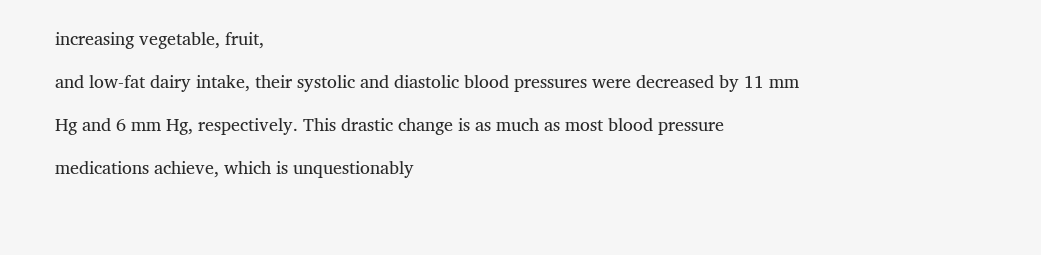increasing vegetable, fruit,

and low-fat dairy intake, their systolic and diastolic blood pressures were decreased by 11 mm

Hg and 6 mm Hg, respectively. This drastic change is as much as most blood pressure

medications achieve, which is unquestionably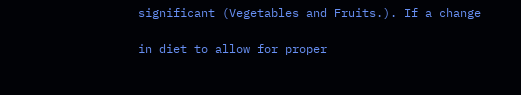significant (Vegetables and Fruits.). If a change

in diet to allow for proper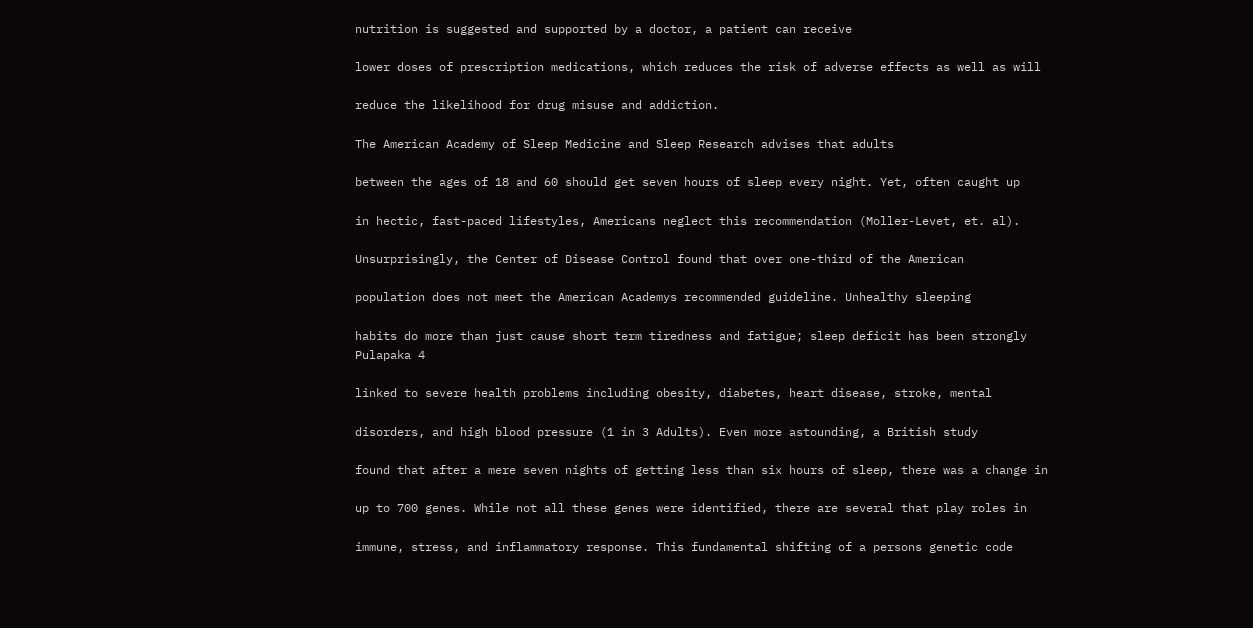nutrition is suggested and supported by a doctor, a patient can receive

lower doses of prescription medications, which reduces the risk of adverse effects as well as will

reduce the likelihood for drug misuse and addiction.

The American Academy of Sleep Medicine and Sleep Research advises that adults

between the ages of 18 and 60 should get seven hours of sleep every night. Yet, often caught up

in hectic, fast-paced lifestyles, Americans neglect this recommendation (Moller-Levet, et. al).

Unsurprisingly, the Center of Disease Control found that over one-third of the American

population does not meet the American Academys recommended guideline. Unhealthy sleeping

habits do more than just cause short term tiredness and fatigue; sleep deficit has been strongly
Pulapaka 4

linked to severe health problems including obesity, diabetes, heart disease, stroke, mental

disorders, and high blood pressure (1 in 3 Adults). Even more astounding, a British study

found that after a mere seven nights of getting less than six hours of sleep, there was a change in

up to 700 genes. While not all these genes were identified, there are several that play roles in

immune, stress, and inflammatory response. This fundamental shifting of a persons genetic code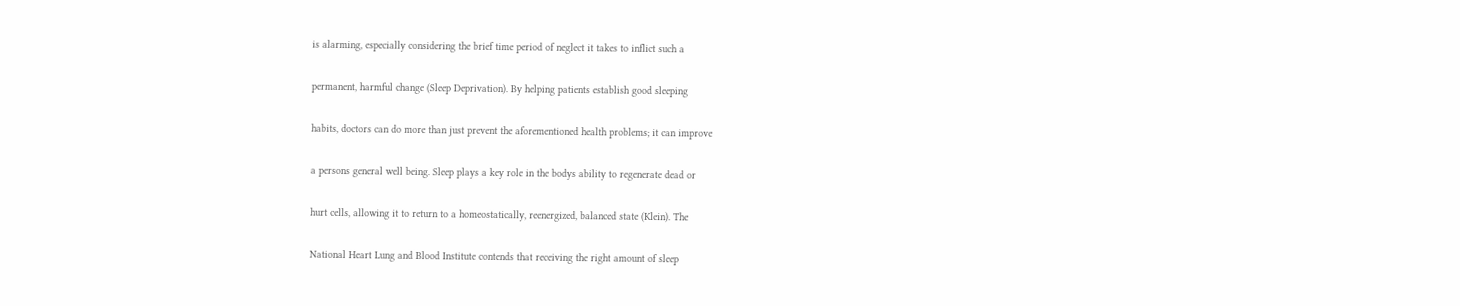is alarming, especially considering the brief time period of neglect it takes to inflict such a

permanent, harmful change (Sleep Deprivation). By helping patients establish good sleeping

habits, doctors can do more than just prevent the aforementioned health problems; it can improve

a persons general well being. Sleep plays a key role in the bodys ability to regenerate dead or

hurt cells, allowing it to return to a homeostatically, reenergized, balanced state (Klein). The

National Heart Lung and Blood Institute contends that receiving the right amount of sleep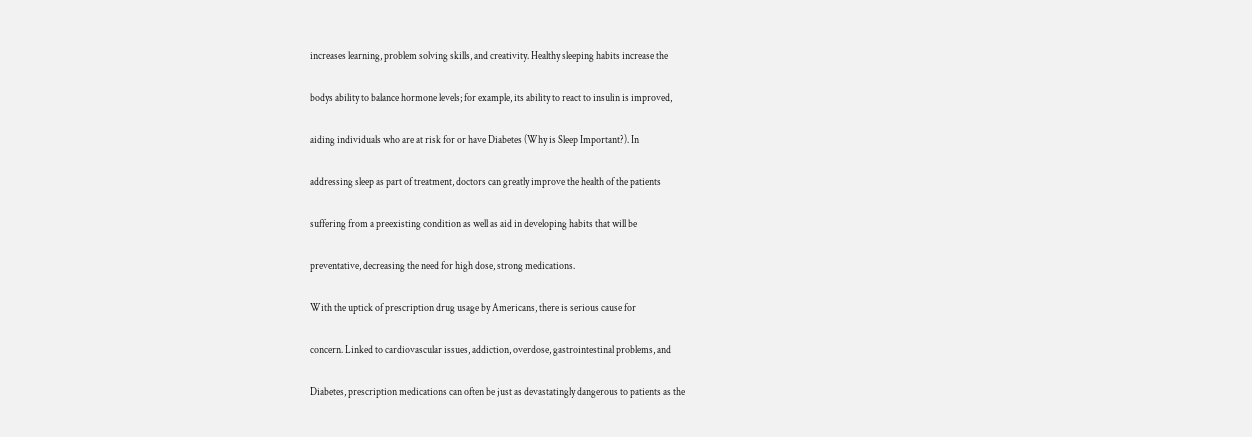increases learning, problem solving skills, and creativity. Healthy sleeping habits increase the

bodys ability to balance hormone levels; for example, its ability to react to insulin is improved,

aiding individuals who are at risk for or have Diabetes (Why is Sleep Important?). In

addressing sleep as part of treatment, doctors can greatly improve the health of the patients

suffering from a preexisting condition as well as aid in developing habits that will be

preventative, decreasing the need for high dose, strong medications.

With the uptick of prescription drug usage by Americans, there is serious cause for

concern. Linked to cardiovascular issues, addiction, overdose, gastrointestinal problems, and

Diabetes, prescription medications can often be just as devastatingly dangerous to patients as the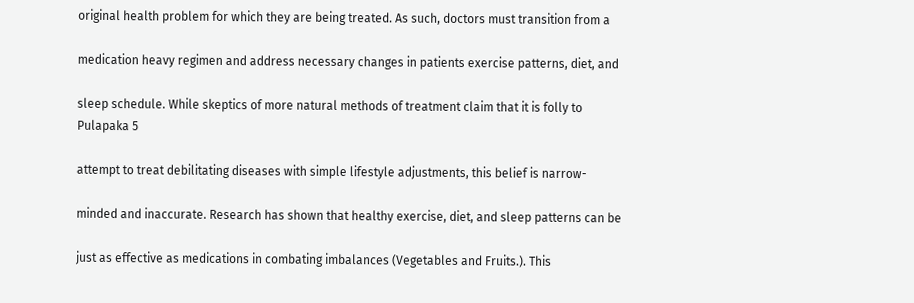original health problem for which they are being treated. As such, doctors must transition from a

medication heavy regimen and address necessary changes in patients exercise patterns, diet, and

sleep schedule. While skeptics of more natural methods of treatment claim that it is folly to
Pulapaka 5

attempt to treat debilitating diseases with simple lifestyle adjustments, this belief is narrow-

minded and inaccurate. Research has shown that healthy exercise, diet, and sleep patterns can be

just as effective as medications in combating imbalances (Vegetables and Fruits.). This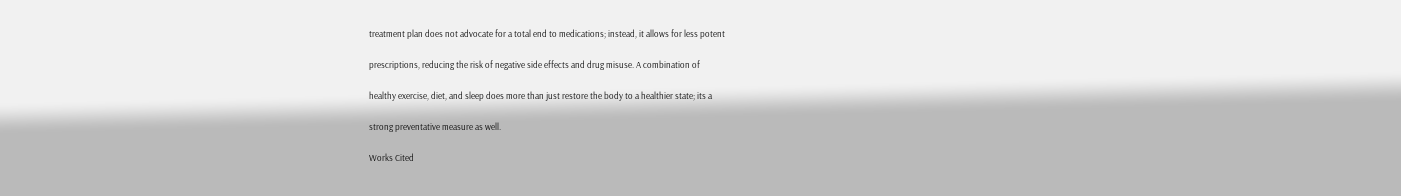treatment plan does not advocate for a total end to medications; instead, it allows for less potent

prescriptions, reducing the risk of negative side effects and drug misuse. A combination of

healthy exercise, diet, and sleep does more than just restore the body to a healthier state; its a

strong preventative measure as well.

Works Cited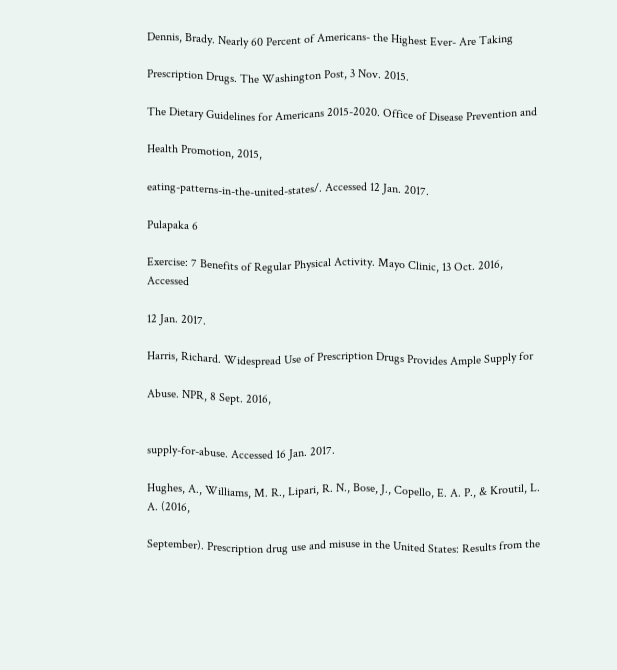Dennis, Brady. Nearly 60 Percent of Americans- the Highest Ever- Are Taking

Prescription Drugs. The Washington Post, 3 Nov. 2015.

The Dietary Guidelines for Americans 2015-2020. Office of Disease Prevention and

Health Promotion, 2015,

eating-patterns-in-the-united-states/. Accessed 12 Jan. 2017.

Pulapaka 6

Exercise: 7 Benefits of Regular Physical Activity. Mayo Clinic, 13 Oct. 2016, Accessed

12 Jan. 2017.

Harris, Richard. Widespread Use of Prescription Drugs Provides Ample Supply for

Abuse. NPR, 8 Sept. 2016,


supply-for-abuse. Accessed 16 Jan. 2017.

Hughes, A., Williams, M. R., Lipari, R. N., Bose, J., Copello, E. A. P., & Kroutil, L. A. (2016,

September). Prescription drug use and misuse in the United States: Results from the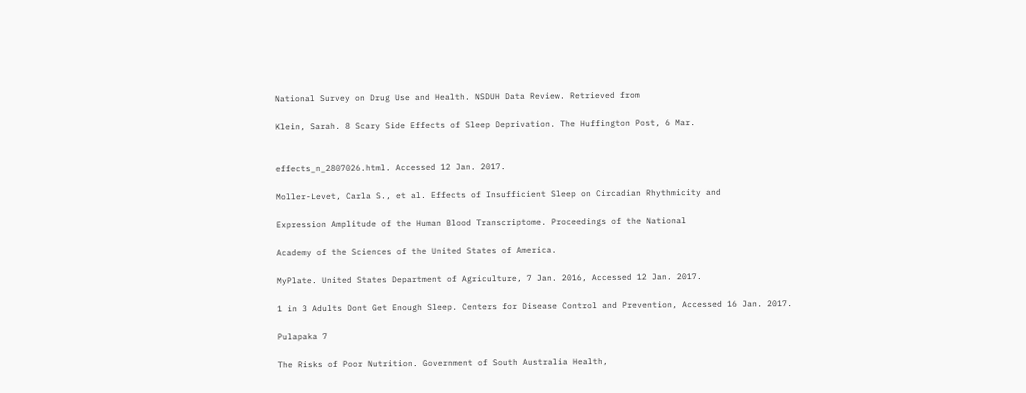National Survey on Drug Use and Health. NSDUH Data Review. Retrieved from

Klein, Sarah. 8 Scary Side Effects of Sleep Deprivation. The Huffington Post, 6 Mar.


effects_n_2807026.html. Accessed 12 Jan. 2017.

Moller-Levet, Carla S., et al. Effects of Insufficient Sleep on Circadian Rhythmicity and

Expression Amplitude of the Human Blood Transcriptome. Proceedings of the National

Academy of the Sciences of the United States of America.

MyPlate. United States Department of Agriculture, 7 Jan. 2016, Accessed 12 Jan. 2017.

1 in 3 Adults Dont Get Enough Sleep. Centers for Disease Control and Prevention, Accessed 16 Jan. 2017.

Pulapaka 7

The Risks of Poor Nutrition. Government of South Australia Health,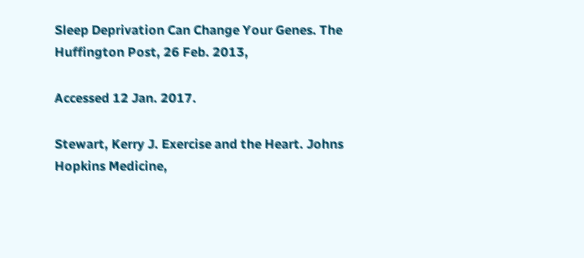Sleep Deprivation Can Change Your Genes. The Huffington Post, 26 Feb. 2013,

Accessed 12 Jan. 2017.

Stewart, Kerry J. Exercise and the Heart. Johns Hopkins Medicine,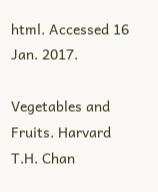html. Accessed 16 Jan. 2017.

Vegetables and Fruits. Harvard T.H. Chan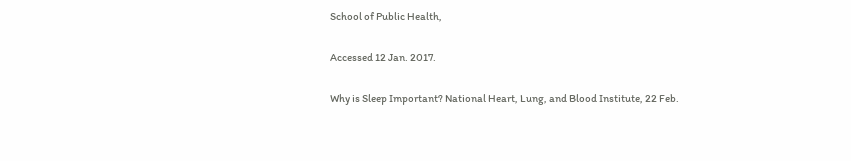School of Public Health,

Accessed 12 Jan. 2017.

Why is Sleep Important? National Heart, Lung, and Blood Institute, 22 Feb.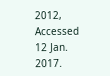2012, Accessed 12 Jan. 2017.